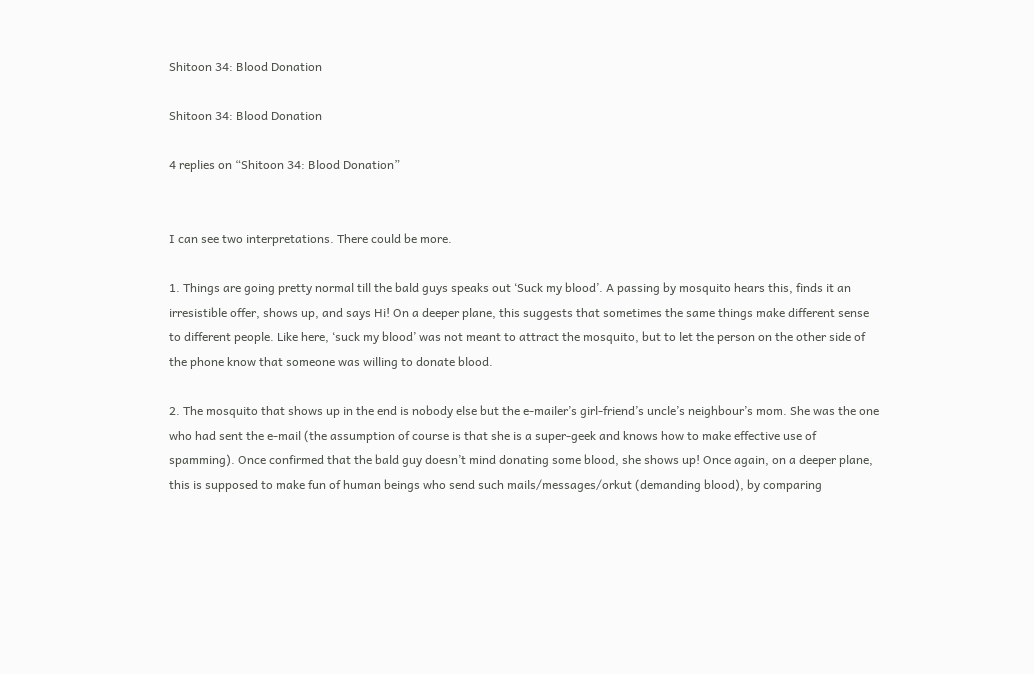Shitoon 34: Blood Donation

Shitoon 34: Blood Donation

4 replies on “Shitoon 34: Blood Donation”


I can see two interpretations. There could be more.

1. Things are going pretty normal till the bald guys speaks out ‘Suck my blood’. A passing by mosquito hears this, finds it an irresistible offer, shows up, and says Hi! On a deeper plane, this suggests that sometimes the same things make different sense to different people. Like here, ‘suck my blood’ was not meant to attract the mosquito, but to let the person on the other side of the phone know that someone was willing to donate blood.

2. The mosquito that shows up in the end is nobody else but the e-mailer’s girl-friend’s uncle’s neighbour’s mom. She was the one who had sent the e-mail (the assumption of course is that she is a super-geek and knows how to make effective use of spamming). Once confirmed that the bald guy doesn’t mind donating some blood, she shows up! Once again, on a deeper plane, this is supposed to make fun of human beings who send such mails/messages/orkut (demanding blood), by comparing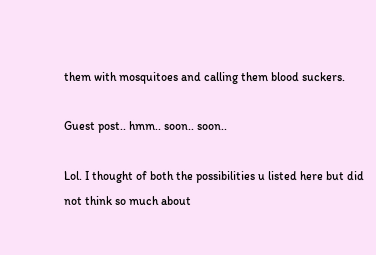them with mosquitoes and calling them blood suckers.

Guest post.. hmm.. soon.. soon..

Lol. I thought of both the possibilities u listed here but did not think so much about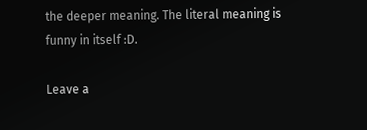the deeper meaning. The literal meaning is funny in itself :D.

Leave a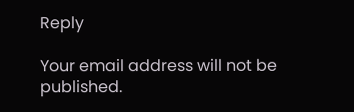Reply

Your email address will not be published.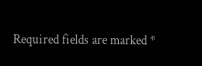Required fields are marked *